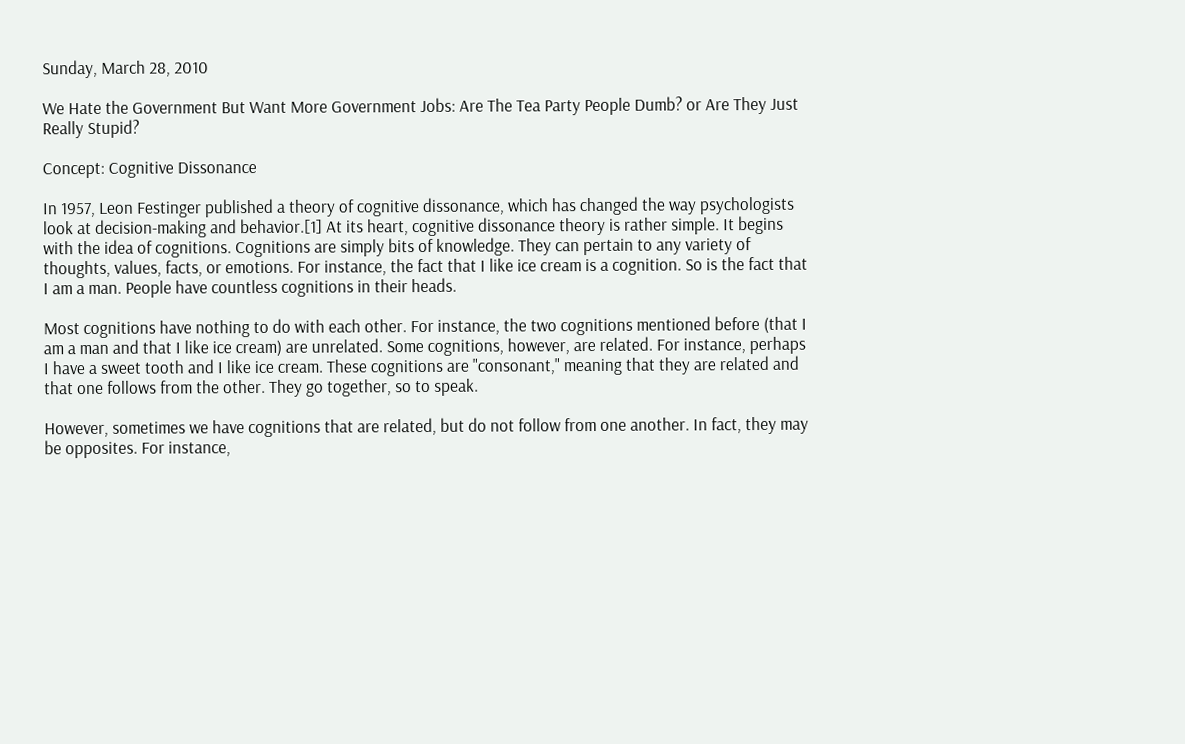Sunday, March 28, 2010

We Hate the Government But Want More Government Jobs: Are The Tea Party People Dumb? or Are They Just Really Stupid?

Concept: Cognitive Dissonance

In 1957, Leon Festinger published a theory of cognitive dissonance, which has changed the way psychologists look at decision-making and behavior.[1] At its heart, cognitive dissonance theory is rather simple. It begins with the idea of cognitions. Cognitions are simply bits of knowledge. They can pertain to any variety of thoughts, values, facts, or emotions. For instance, the fact that I like ice cream is a cognition. So is the fact that I am a man. People have countless cognitions in their heads.

Most cognitions have nothing to do with each other. For instance, the two cognitions mentioned before (that I am a man and that I like ice cream) are unrelated. Some cognitions, however, are related. For instance, perhaps I have a sweet tooth and I like ice cream. These cognitions are "consonant," meaning that they are related and that one follows from the other. They go together, so to speak.

However, sometimes we have cognitions that are related, but do not follow from one another. In fact, they may be opposites. For instance,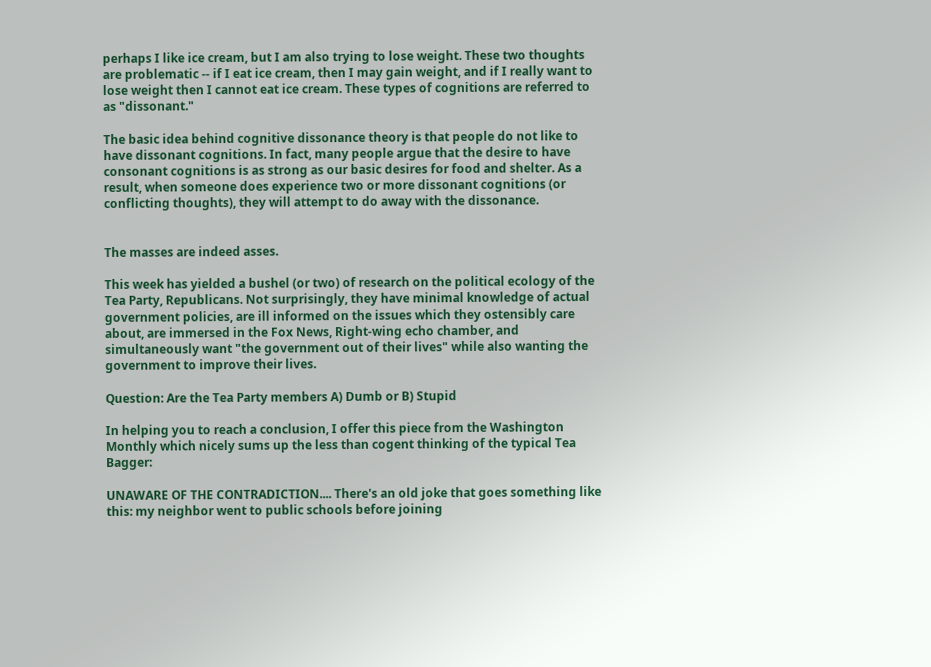perhaps I like ice cream, but I am also trying to lose weight. These two thoughts are problematic -- if I eat ice cream, then I may gain weight, and if I really want to lose weight then I cannot eat ice cream. These types of cognitions are referred to as "dissonant."

The basic idea behind cognitive dissonance theory is that people do not like to have dissonant cognitions. In fact, many people argue that the desire to have consonant cognitions is as strong as our basic desires for food and shelter. As a result, when someone does experience two or more dissonant cognitions (or conflicting thoughts), they will attempt to do away with the dissonance.


The masses are indeed asses.

This week has yielded a bushel (or two) of research on the political ecology of the Tea Party, Republicans. Not surprisingly, they have minimal knowledge of actual government policies, are ill informed on the issues which they ostensibly care about, are immersed in the Fox News, Right-wing echo chamber, and simultaneously want "the government out of their lives" while also wanting the government to improve their lives.

Question: Are the Tea Party members A) Dumb or B) Stupid

In helping you to reach a conclusion, I offer this piece from the Washington Monthly which nicely sums up the less than cogent thinking of the typical Tea Bagger:

UNAWARE OF THE CONTRADICTION.... There's an old joke that goes something like this: my neighbor went to public schools before joining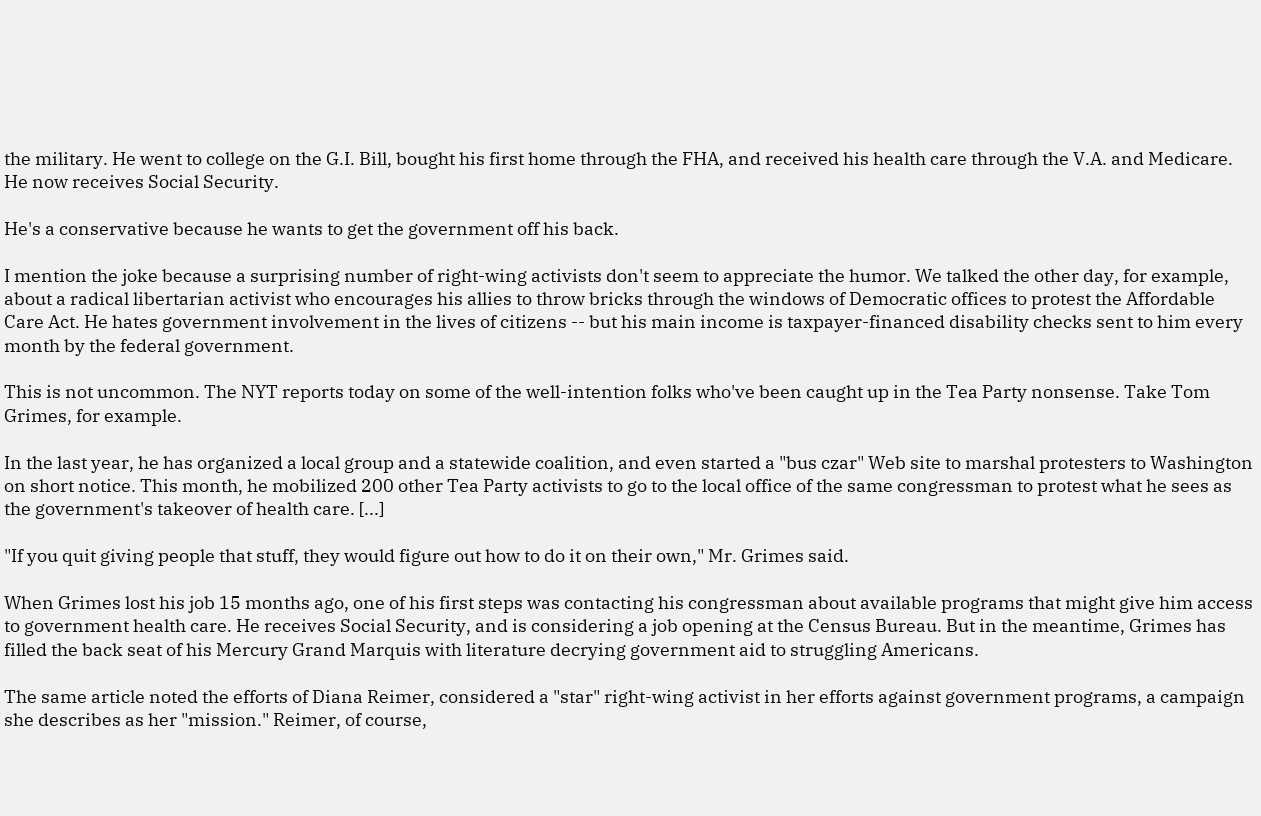the military. He went to college on the G.I. Bill, bought his first home through the FHA, and received his health care through the V.A. and Medicare. He now receives Social Security.

He's a conservative because he wants to get the government off his back.

I mention the joke because a surprising number of right-wing activists don't seem to appreciate the humor. We talked the other day, for example, about a radical libertarian activist who encourages his allies to throw bricks through the windows of Democratic offices to protest the Affordable Care Act. He hates government involvement in the lives of citizens -- but his main income is taxpayer-financed disability checks sent to him every month by the federal government.

This is not uncommon. The NYT reports today on some of the well-intention folks who've been caught up in the Tea Party nonsense. Take Tom Grimes, for example.

In the last year, he has organized a local group and a statewide coalition, and even started a "bus czar" Web site to marshal protesters to Washington on short notice. This month, he mobilized 200 other Tea Party activists to go to the local office of the same congressman to protest what he sees as the government's takeover of health care. [...]

"If you quit giving people that stuff, they would figure out how to do it on their own," Mr. Grimes said.

When Grimes lost his job 15 months ago, one of his first steps was contacting his congressman about available programs that might give him access to government health care. He receives Social Security, and is considering a job opening at the Census Bureau. But in the meantime, Grimes has filled the back seat of his Mercury Grand Marquis with literature decrying government aid to struggling Americans.

The same article noted the efforts of Diana Reimer, considered a "star" right-wing activist in her efforts against government programs, a campaign she describes as her "mission." Reimer, of course,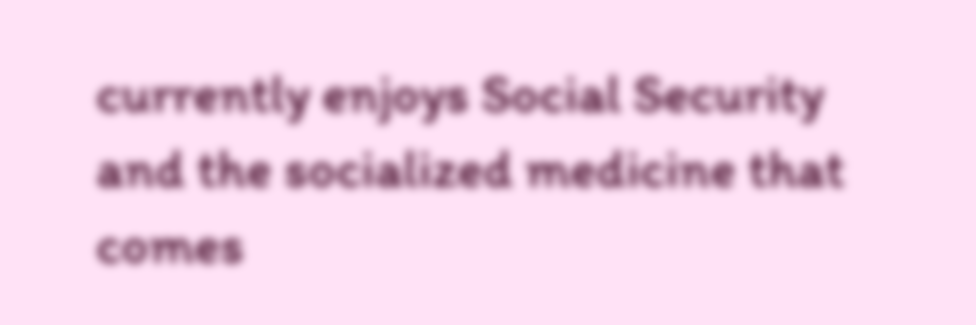currently enjoys Social Security and the socialized medicine that comes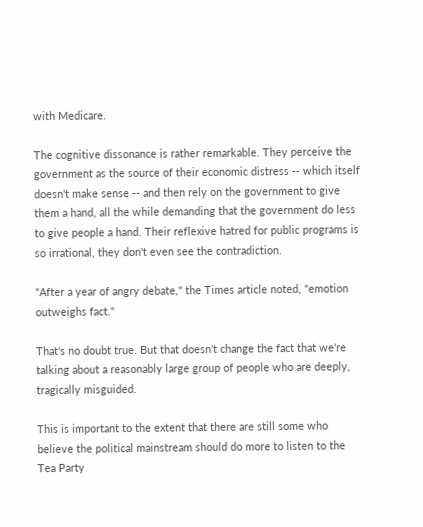with Medicare.

The cognitive dissonance is rather remarkable. They perceive the government as the source of their economic distress -- which itself doesn't make sense -- and then rely on the government to give them a hand, all the while demanding that the government do less to give people a hand. Their reflexive hatred for public programs is so irrational, they don't even see the contradiction.

"After a year of angry debate," the Times article noted, "emotion outweighs fact."

That's no doubt true. But that doesn't change the fact that we're talking about a reasonably large group of people who are deeply, tragically misguided.

This is important to the extent that there are still some who believe the political mainstream should do more to listen to the Tea Party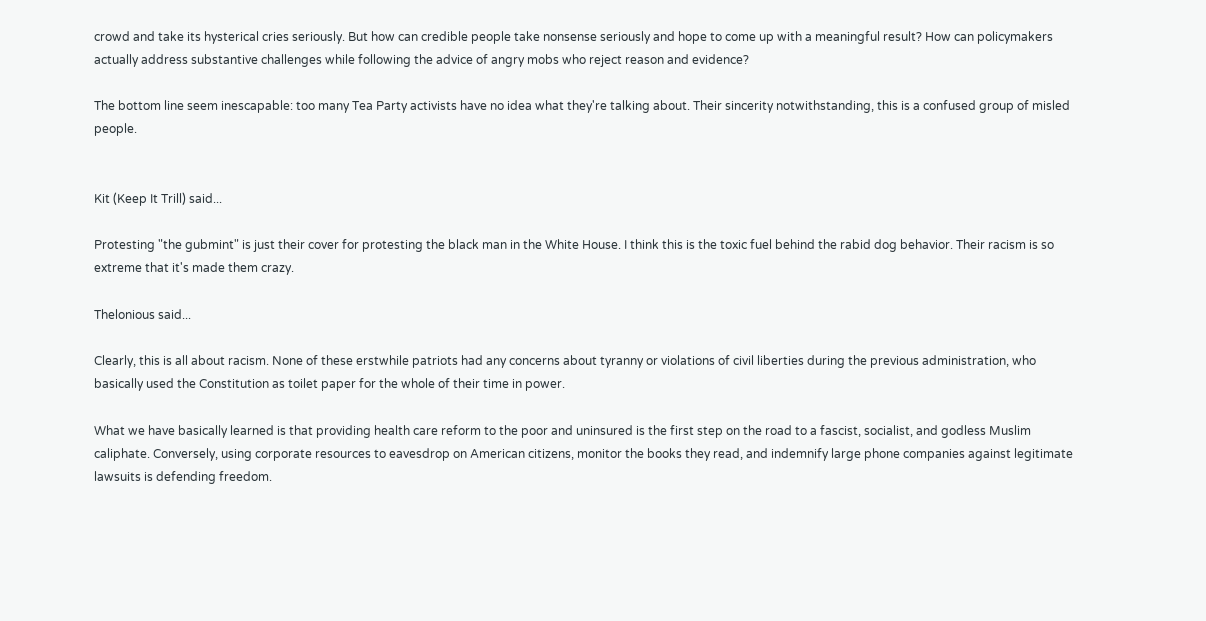crowd and take its hysterical cries seriously. But how can credible people take nonsense seriously and hope to come up with a meaningful result? How can policymakers actually address substantive challenges while following the advice of angry mobs who reject reason and evidence?

The bottom line seem inescapable: too many Tea Party activists have no idea what they're talking about. Their sincerity notwithstanding, this is a confused group of misled people.


Kit (Keep It Trill) said...

Protesting "the gubmint" is just their cover for protesting the black man in the White House. I think this is the toxic fuel behind the rabid dog behavior. Their racism is so extreme that it's made them crazy.

Thelonious said...

Clearly, this is all about racism. None of these erstwhile patriots had any concerns about tyranny or violations of civil liberties during the previous administration, who basically used the Constitution as toilet paper for the whole of their time in power.

What we have basically learned is that providing health care reform to the poor and uninsured is the first step on the road to a fascist, socialist, and godless Muslim caliphate. Conversely, using corporate resources to eavesdrop on American citizens, monitor the books they read, and indemnify large phone companies against legitimate lawsuits is defending freedom.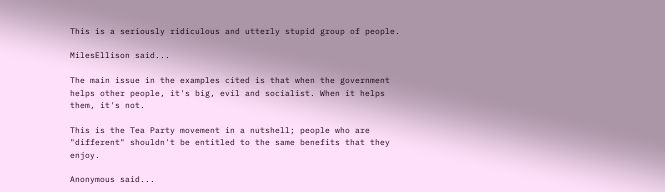This is a seriously ridiculous and utterly stupid group of people.

MilesEllison said...

The main issue in the examples cited is that when the government helps other people, it's big, evil and socialist. When it helps them, it's not.

This is the Tea Party movement in a nutshell; people who are "different" shouldn't be entitled to the same benefits that they enjoy.

Anonymous said...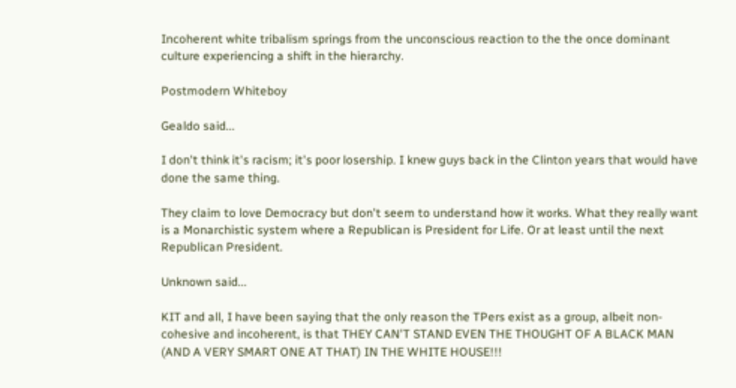Incoherent white tribalism springs from the unconscious reaction to the the once dominant culture experiencing a shift in the hierarchy.

Postmodern Whiteboy

Gealdo said...

I don't think it's racism; it's poor losership. I knew guys back in the Clinton years that would have done the same thing.

They claim to love Democracy but don't seem to understand how it works. What they really want is a Monarchistic system where a Republican is President for Life. Or at least until the next Republican President.

Unknown said...

KIT and all, I have been saying that the only reason the TPers exist as a group, albeit non-cohesive and incoherent, is that THEY CAN'T STAND EVEN THE THOUGHT OF A BLACK MAN (AND A VERY SMART ONE AT THAT) IN THE WHITE HOUSE!!!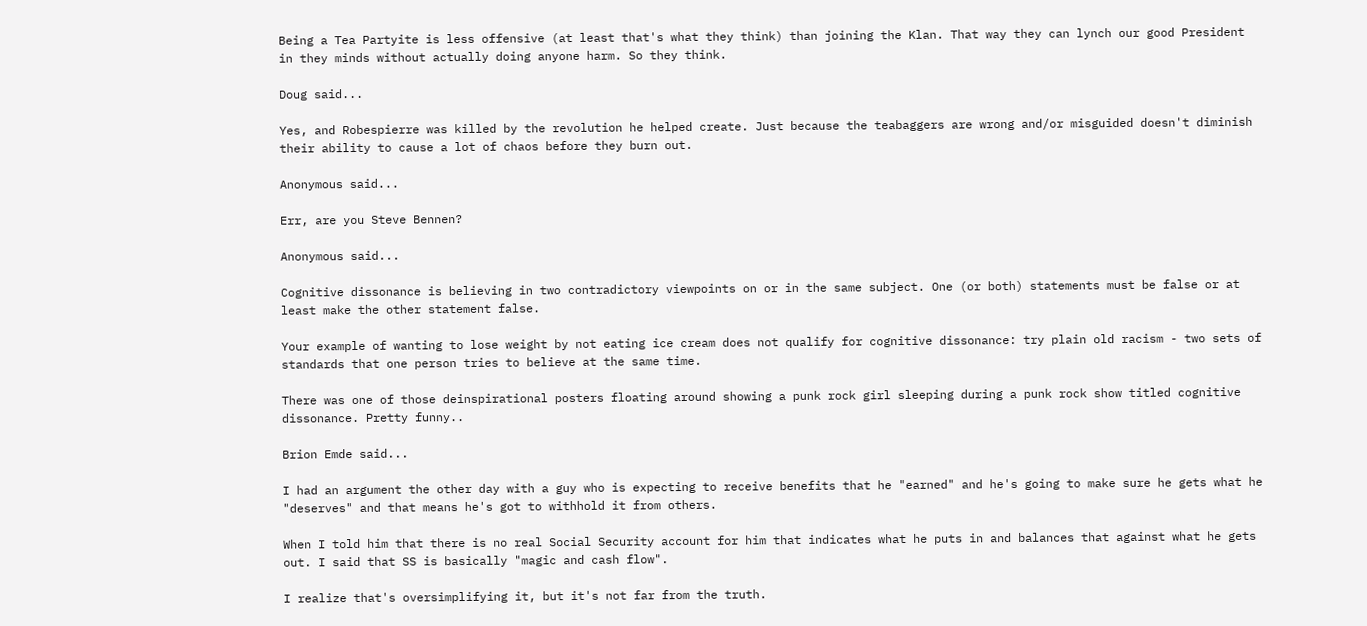Being a Tea Partyite is less offensive (at least that's what they think) than joining the Klan. That way they can lynch our good President in they minds without actually doing anyone harm. So they think.

Doug said...

Yes, and Robespierre was killed by the revolution he helped create. Just because the teabaggers are wrong and/or misguided doesn't diminish their ability to cause a lot of chaos before they burn out.

Anonymous said...

Err, are you Steve Bennen?

Anonymous said...

Cognitive dissonance is believing in two contradictory viewpoints on or in the same subject. One (or both) statements must be false or at least make the other statement false.

Your example of wanting to lose weight by not eating ice cream does not qualify for cognitive dissonance: try plain old racism - two sets of standards that one person tries to believe at the same time.

There was one of those deinspirational posters floating around showing a punk rock girl sleeping during a punk rock show titled cognitive dissonance. Pretty funny..

Brion Emde said...

I had an argument the other day with a guy who is expecting to receive benefits that he "earned" and he's going to make sure he gets what he "deserves" and that means he's got to withhold it from others.

When I told him that there is no real Social Security account for him that indicates what he puts in and balances that against what he gets out. I said that SS is basically "magic and cash flow".

I realize that's oversimplifying it, but it's not far from the truth.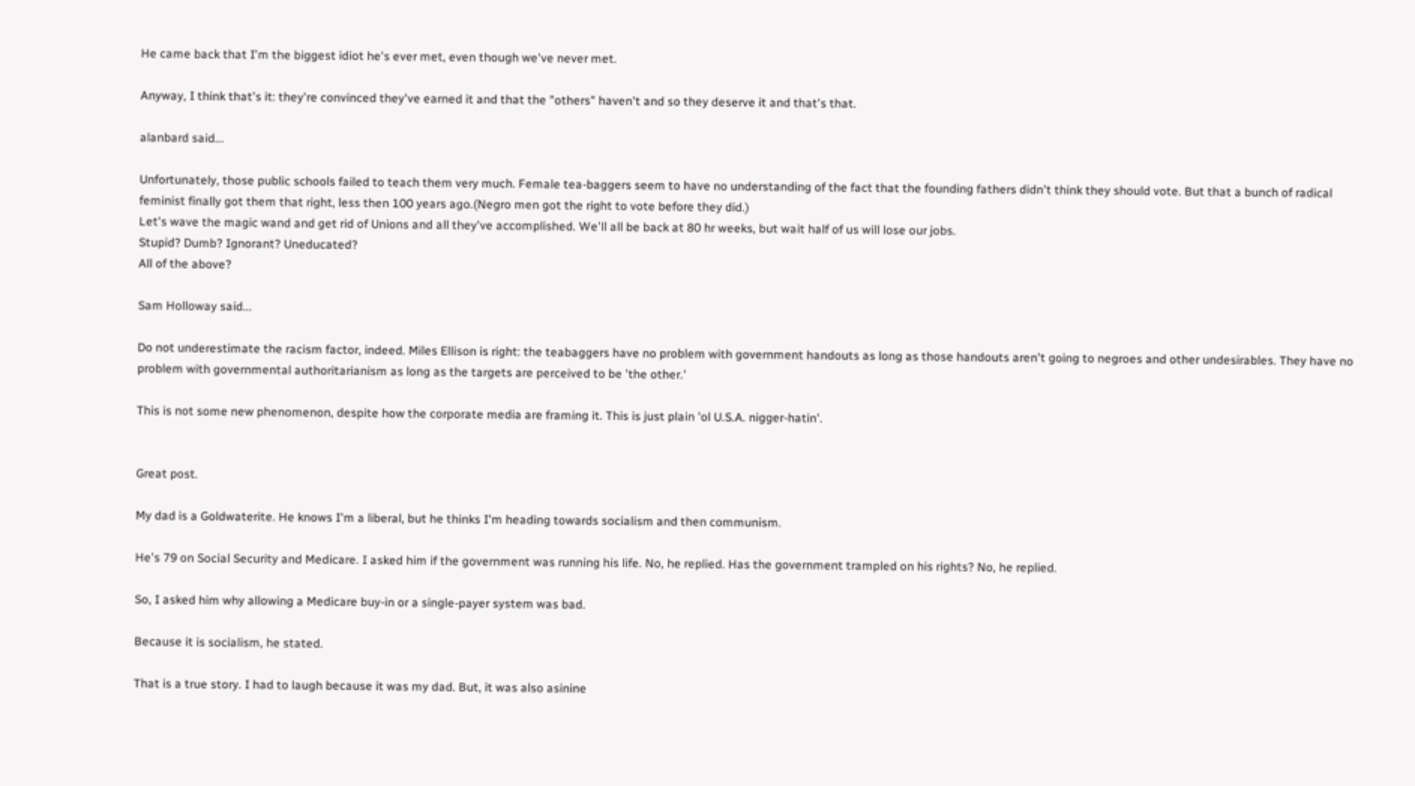He came back that I'm the biggest idiot he's ever met, even though we've never met.

Anyway, I think that's it: they're convinced they've earned it and that the "others" haven't and so they deserve it and that's that.

alanbard said...

Unfortunately, those public schools failed to teach them very much. Female tea-baggers seem to have no understanding of the fact that the founding fathers didn't think they should vote. But that a bunch of radical feminist finally got them that right, less then 100 years ago.(Negro men got the right to vote before they did.)
Let's wave the magic wand and get rid of Unions and all they've accomplished. We'll all be back at 80 hr weeks, but wait half of us will lose our jobs.
Stupid? Dumb? Ignorant? Uneducated?
All of the above?

Sam Holloway said...

Do not underestimate the racism factor, indeed. Miles Ellison is right: the teabaggers have no problem with government handouts as long as those handouts aren't going to negroes and other undesirables. They have no problem with governmental authoritarianism as long as the targets are perceived to be 'the other.'

This is not some new phenomenon, despite how the corporate media are framing it. This is just plain 'ol U.S.A. nigger-hatin'.


Great post.

My dad is a Goldwaterite. He knows I'm a liberal, but he thinks I'm heading towards socialism and then communism.

He's 79 on Social Security and Medicare. I asked him if the government was running his life. No, he replied. Has the government trampled on his rights? No, he replied.

So, I asked him why allowing a Medicare buy-in or a single-payer system was bad.

Because it is socialism, he stated.

That is a true story. I had to laugh because it was my dad. But, it was also asinine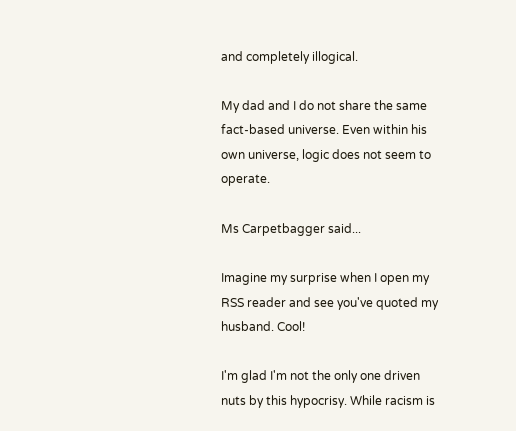and completely illogical.

My dad and I do not share the same fact-based universe. Even within his own universe, logic does not seem to operate.

Ms Carpetbagger said...

Imagine my surprise when I open my RSS reader and see you've quoted my husband. Cool!

I'm glad I'm not the only one driven nuts by this hypocrisy. While racism is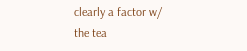clearly a factor w/ the tea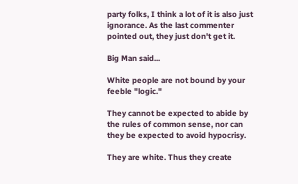party folks, I think a lot of it is also just ignorance. As the last commenter pointed out, they just don't get it.

Big Man said...

White people are not bound by your feeble "logic."

They cannot be expected to abide by the rules of common sense, nor can they be expected to avoid hypocrisy.

They are white. Thus they create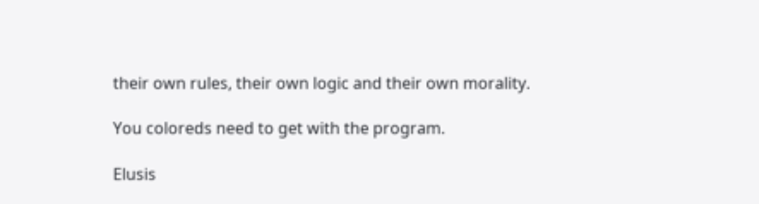their own rules, their own logic and their own morality.

You coloreds need to get with the program.

Elusis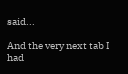said...

And the very next tab I had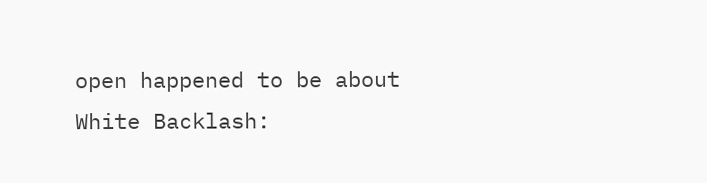open happened to be about White Backlash: